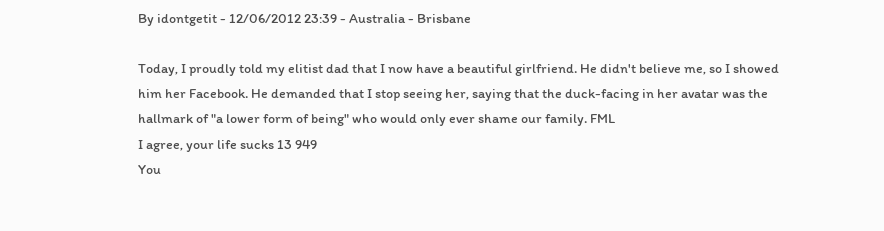By idontgetit - 12/06/2012 23:39 - Australia - Brisbane

Today, I proudly told my elitist dad that I now have a beautiful girlfriend. He didn't believe me, so I showed him her Facebook. He demanded that I stop seeing her, saying that the duck-facing in her avatar was the hallmark of "a lower form of being" who would only ever shame our family. FML
I agree, your life sucks 13 949
You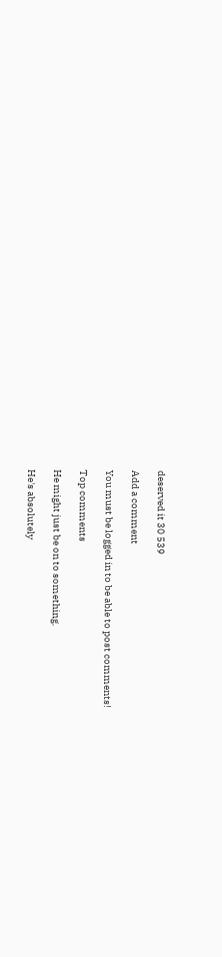deserved it 30 539

Add a comment

You must be logged in to be able to post comments!

Top comments

He might just be on to something.

He's absolutely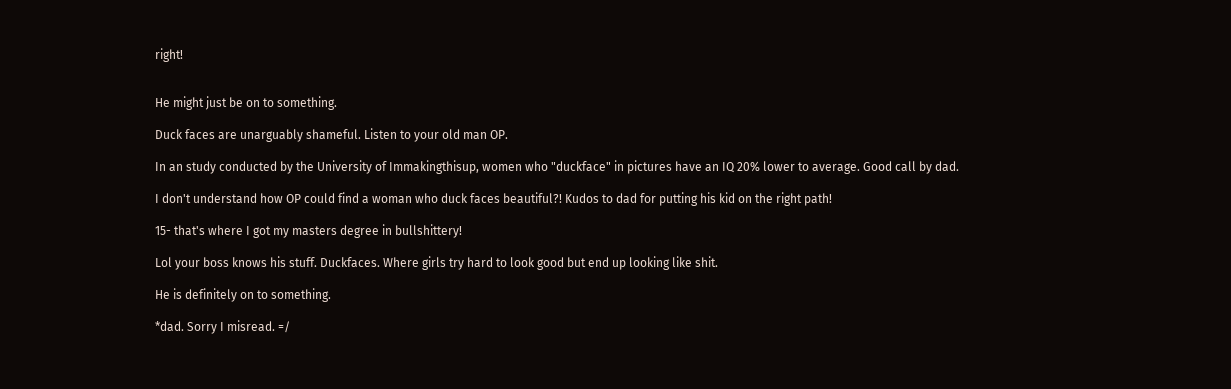right!


He might just be on to something.

Duck faces are unarguably shameful. Listen to your old man OP.

In an study conducted by the University of Immakingthisup, women who "duckface" in pictures have an IQ 20% lower to average. Good call by dad.

I don't understand how OP could find a woman who duck faces beautiful?! Kudos to dad for putting his kid on the right path!

15- that's where I got my masters degree in bullshittery!

Lol your boss knows his stuff. Duckfaces. Where girls try hard to look good but end up looking like shit.

He is definitely on to something.

*dad. Sorry I misread. =/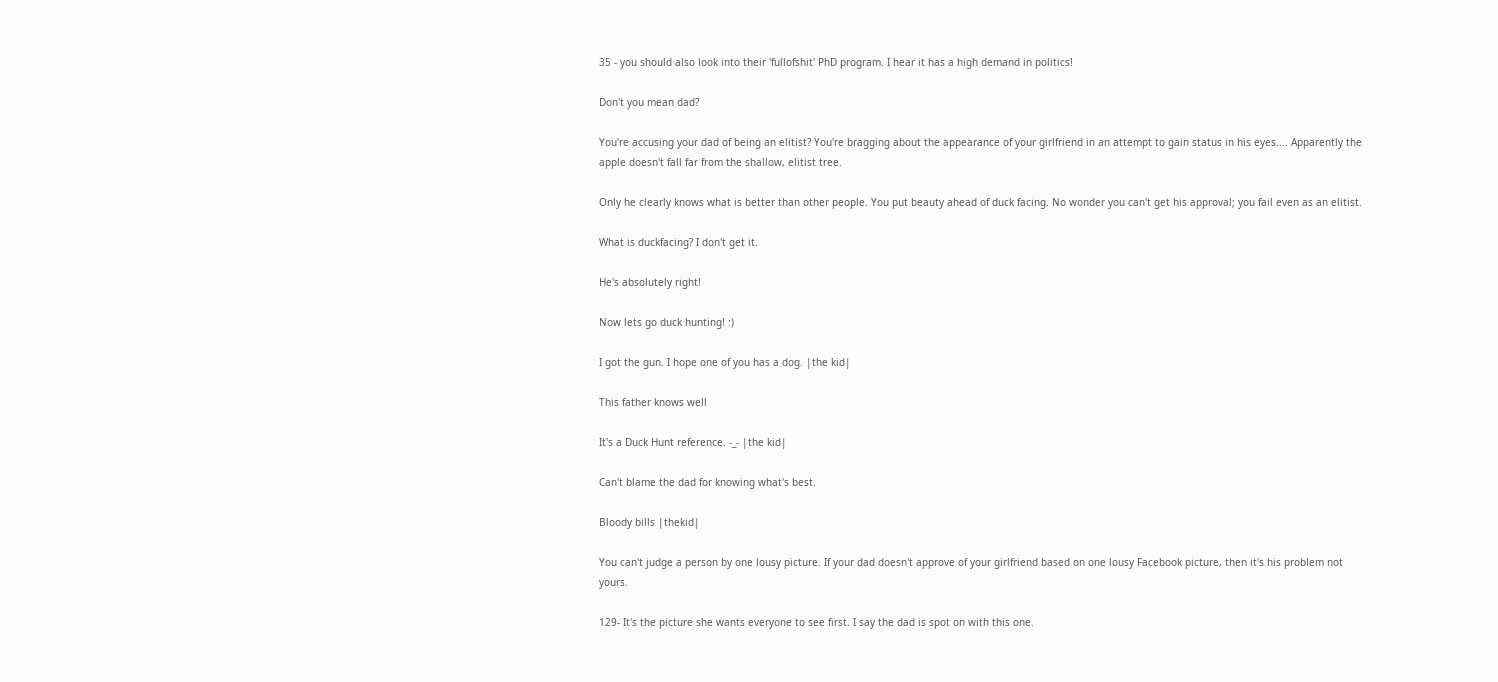35 - you should also look into their 'fullofshit' PhD program. I hear it has a high demand in politics!

Don't you mean dad?

You're accusing your dad of being an elitist? You're bragging about the appearance of your girlfriend in an attempt to gain status in his eyes.... Apparently the apple doesn't fall far from the shallow, elitist tree.

Only he clearly knows what is better than other people. You put beauty ahead of duck facing. No wonder you can't get his approval; you fail even as an elitist.

What is duckfacing? I don't get it.

He's absolutely right!

Now lets go duck hunting! :)

I got the gun. I hope one of you has a dog. |the kid|

This father knows well

It's a Duck Hunt reference. -_- |the kid|

Can't blame the dad for knowing what's best.

Bloody bills |thekid|

You can't judge a person by one lousy picture. If your dad doesn't approve of your girlfriend based on one lousy Facebook picture, then it's his problem not yours.

129- It's the picture she wants everyone to see first. I say the dad is spot on with this one.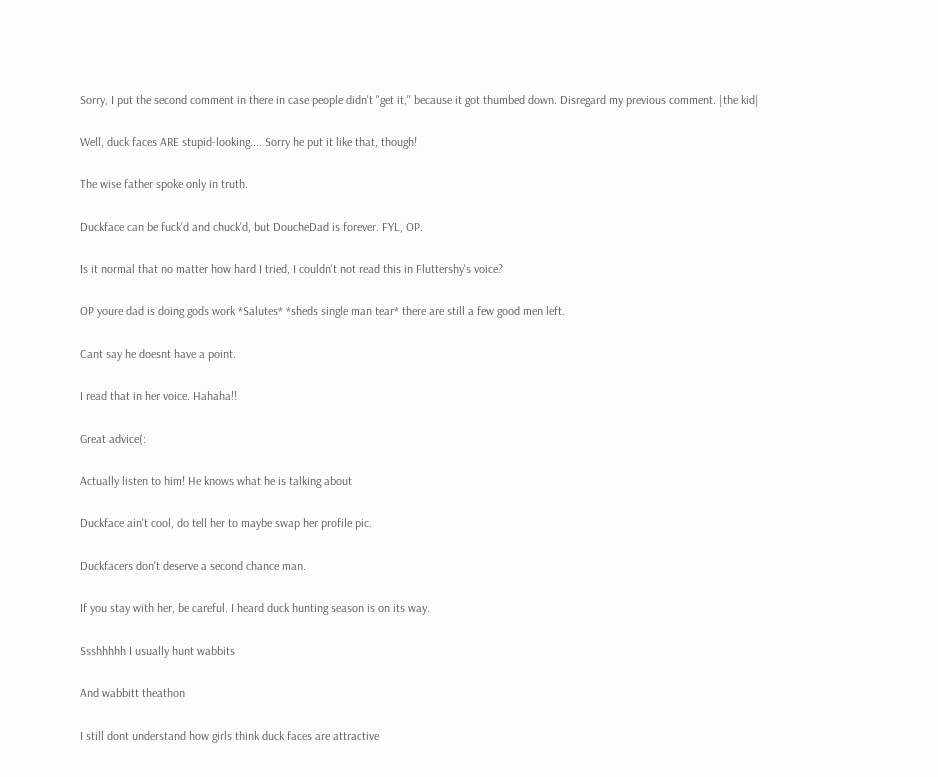Sorry, I put the second comment in there in case people didn't "get it," because it got thumbed down. Disregard my previous comment. |the kid|

Well, duck faces ARE stupid-looking.... Sorry he put it like that, though!

The wise father spoke only in truth.

Duckface can be fuck'd and chuck'd, but DoucheDad is forever. FYL, OP.

Is it normal that no matter how hard I tried, I couldn't not read this in Fluttershy's voice?

OP youre dad is doing gods work *Salutes* *sheds single man tear* there are still a few good men left.

Cant say he doesnt have a point.

I read that in her voice. Hahaha!!

Great advice(:

Actually listen to him! He knows what he is talking about

Duckface ain't cool, do tell her to maybe swap her profile pic.

Duckfacers don't deserve a second chance man.

If you stay with her, be careful. I heard duck hunting season is on its way.

Ssshhhhh I usually hunt wabbits

And wabbitt theathon

I still dont understand how girls think duck faces are attractive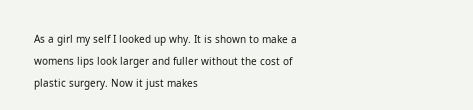As a girl my self I looked up why. It is shown to make a womens lips look larger and fuller without the cost of plastic surgery. Now it just makes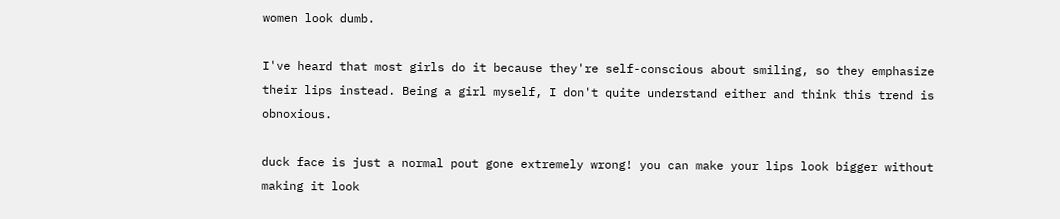women look dumb.

I've heard that most girls do it because they're self-conscious about smiling, so they emphasize their lips instead. Being a girl myself, I don't quite understand either and think this trend is obnoxious.

duck face is just a normal pout gone extremely wrong! you can make your lips look bigger without making it look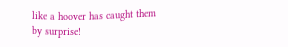like a hoover has caught them by surprise!